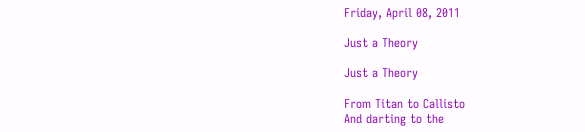Friday, April 08, 2011

Just a Theory

Just a Theory

From Titan to Callisto
And darting to the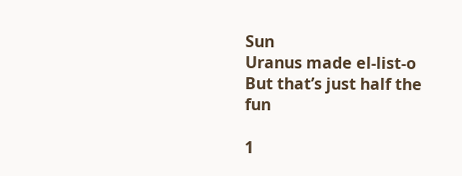Sun
Uranus made el-list-o
But that’s just half the fun

1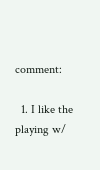comment:

  1. I like the playing w/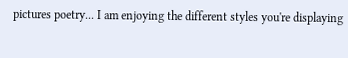pictures poetry... I am enjoying the different styles you're displaying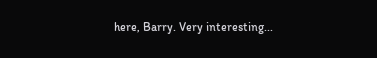here, Barry. Very interesting...